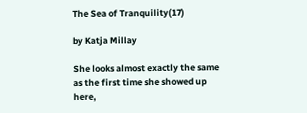The Sea of Tranquility(17)

by Katja Millay

She looks almost exactly the same as the first time she showed up here,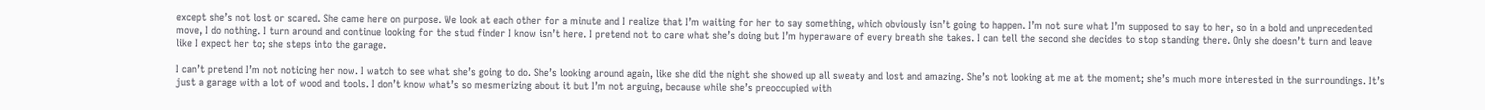except she’s not lost or scared. She came here on purpose. We look at each other for a minute and I realize that I’m waiting for her to say something, which obviously isn’t going to happen. I’m not sure what I’m supposed to say to her, so in a bold and unprecedented move, I do nothing. I turn around and continue looking for the stud finder I know isn’t here. I pretend not to care what she’s doing but I’m hyperaware of every breath she takes. I can tell the second she decides to stop standing there. Only she doesn’t turn and leave like I expect her to; she steps into the garage.

I can’t pretend I’m not noticing her now. I watch to see what she’s going to do. She’s looking around again, like she did the night she showed up all sweaty and lost and amazing. She’s not looking at me at the moment; she’s much more interested in the surroundings. It’s just a garage with a lot of wood and tools. I don’t know what’s so mesmerizing about it but I’m not arguing, because while she’s preoccupied with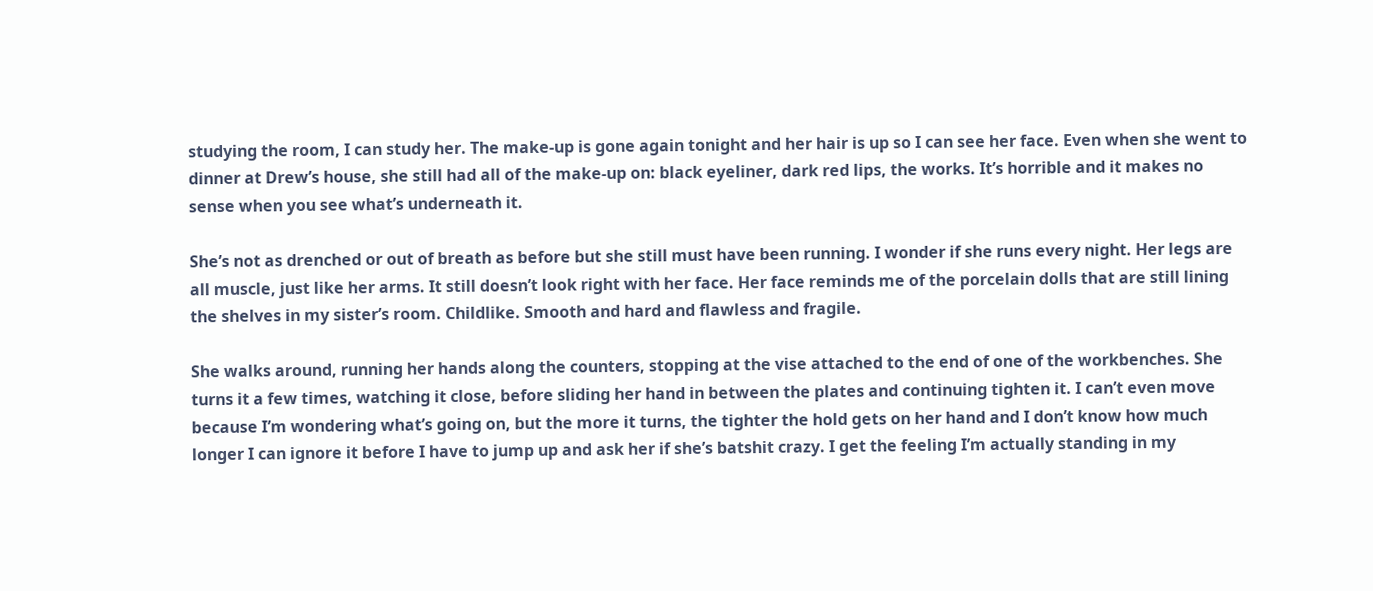studying the room, I can study her. The make-up is gone again tonight and her hair is up so I can see her face. Even when she went to dinner at Drew’s house, she still had all of the make-up on: black eyeliner, dark red lips, the works. It’s horrible and it makes no sense when you see what’s underneath it.

She’s not as drenched or out of breath as before but she still must have been running. I wonder if she runs every night. Her legs are all muscle, just like her arms. It still doesn’t look right with her face. Her face reminds me of the porcelain dolls that are still lining the shelves in my sister’s room. Childlike. Smooth and hard and flawless and fragile.

She walks around, running her hands along the counters, stopping at the vise attached to the end of one of the workbenches. She turns it a few times, watching it close, before sliding her hand in between the plates and continuing tighten it. I can’t even move because I’m wondering what’s going on, but the more it turns, the tighter the hold gets on her hand and I don’t know how much longer I can ignore it before I have to jump up and ask her if she’s batshit crazy. I get the feeling I’m actually standing in my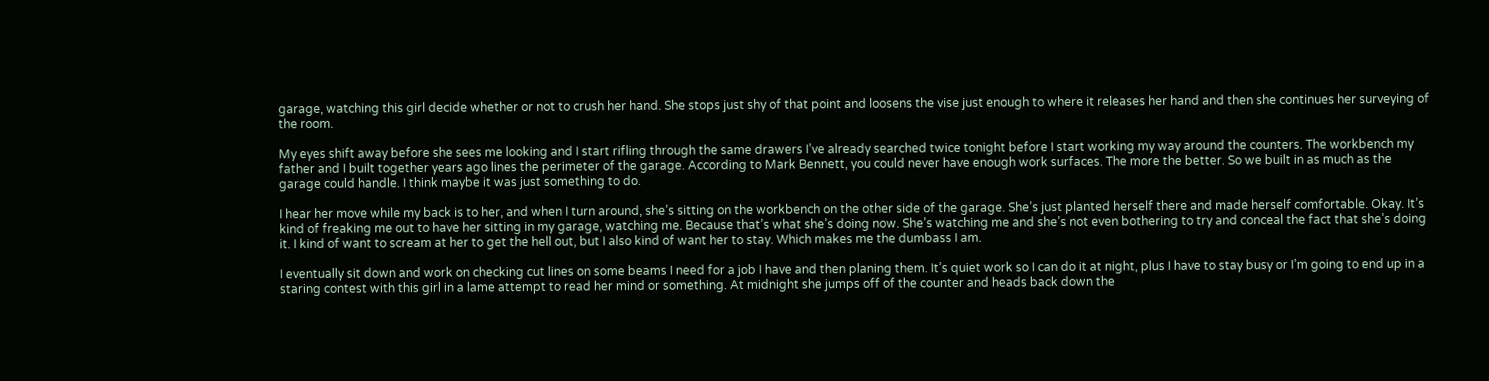garage, watching this girl decide whether or not to crush her hand. She stops just shy of that point and loosens the vise just enough to where it releases her hand and then she continues her surveying of the room.

My eyes shift away before she sees me looking and I start rifling through the same drawers I’ve already searched twice tonight before I start working my way around the counters. The workbench my father and I built together years ago lines the perimeter of the garage. According to Mark Bennett, you could never have enough work surfaces. The more the better. So we built in as much as the garage could handle. I think maybe it was just something to do.

I hear her move while my back is to her, and when I turn around, she’s sitting on the workbench on the other side of the garage. She’s just planted herself there and made herself comfortable. Okay. It’s kind of freaking me out to have her sitting in my garage, watching me. Because that’s what she’s doing now. She’s watching me and she’s not even bothering to try and conceal the fact that she’s doing it. I kind of want to scream at her to get the hell out, but I also kind of want her to stay. Which makes me the dumbass I am.

I eventually sit down and work on checking cut lines on some beams I need for a job I have and then planing them. It’s quiet work so I can do it at night, plus I have to stay busy or I’m going to end up in a staring contest with this girl in a lame attempt to read her mind or something. At midnight she jumps off of the counter and heads back down the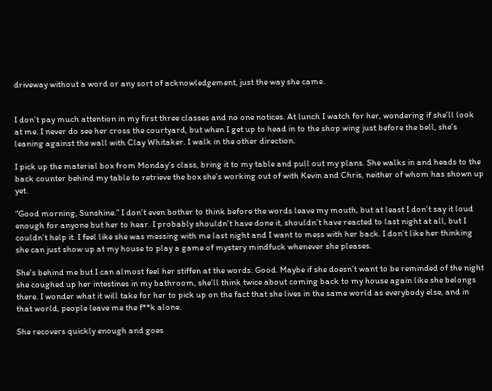driveway without a word or any sort of acknowledgement, just the way she came.


I don’t pay much attention in my first three classes and no one notices. At lunch I watch for her, wondering if she’ll look at me. I never do see her cross the courtyard, but when I get up to head in to the shop wing just before the bell, she’s leaning against the wall with Clay Whitaker. I walk in the other direction.

I pick up the material box from Monday’s class, bring it to my table and pull out my plans. She walks in and heads to the back counter behind my table to retrieve the box she’s working out of with Kevin and Chris, neither of whom has shown up yet.

“Good morning, Sunshine.” I don’t even bother to think before the words leave my mouth, but at least I don’t say it loud enough for anyone but her to hear. I probably shouldn’t have done it, shouldn’t have reacted to last night at all, but I couldn’t help it. I feel like she was messing with me last night and I want to mess with her back. I don’t like her thinking she can just show up at my house to play a game of mystery mindfuck whenever she pleases.

She’s behind me but I can almost feel her stiffen at the words. Good. Maybe if she doesn’t want to be reminded of the night she coughed up her intestines in my bathroom, she’ll think twice about coming back to my house again like she belongs there. I wonder what it will take for her to pick up on the fact that she lives in the same world as everybody else, and in that world, people leave me the f**k alone.

She recovers quickly enough and goes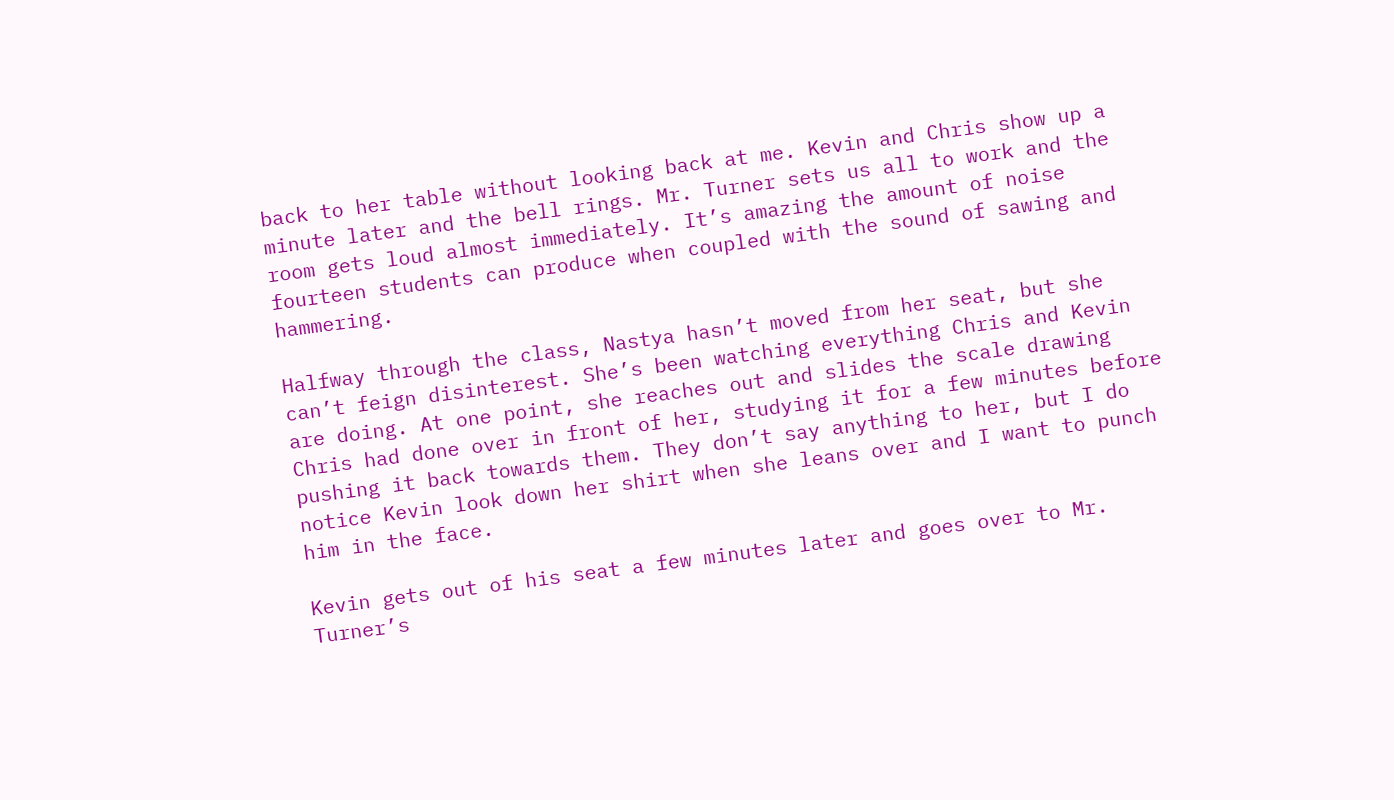back to her table without looking back at me. Kevin and Chris show up a minute later and the bell rings. Mr. Turner sets us all to work and the room gets loud almost immediately. It’s amazing the amount of noise fourteen students can produce when coupled with the sound of sawing and hammering.

Halfway through the class, Nastya hasn’t moved from her seat, but she can’t feign disinterest. She’s been watching everything Chris and Kevin are doing. At one point, she reaches out and slides the scale drawing Chris had done over in front of her, studying it for a few minutes before pushing it back towards them. They don’t say anything to her, but I do notice Kevin look down her shirt when she leans over and I want to punch him in the face.

Kevin gets out of his seat a few minutes later and goes over to Mr. Turner’s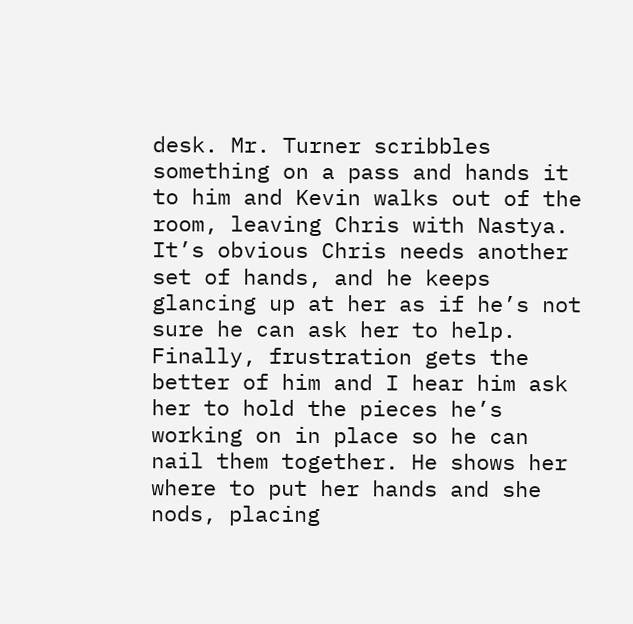desk. Mr. Turner scribbles something on a pass and hands it to him and Kevin walks out of the room, leaving Chris with Nastya. It’s obvious Chris needs another set of hands, and he keeps glancing up at her as if he’s not sure he can ask her to help. Finally, frustration gets the better of him and I hear him ask her to hold the pieces he’s working on in place so he can nail them together. He shows her where to put her hands and she nods, placing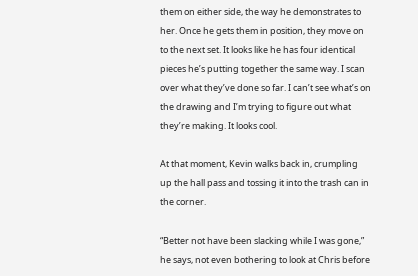them on either side, the way he demonstrates to her. Once he gets them in position, they move on to the next set. It looks like he has four identical pieces he’s putting together the same way. I scan over what they’ve done so far. I can’t see what’s on the drawing and I’m trying to figure out what they’re making. It looks cool.

At that moment, Kevin walks back in, crumpling up the hall pass and tossing it into the trash can in the corner.

“Better not have been slacking while I was gone,” he says, not even bothering to look at Chris before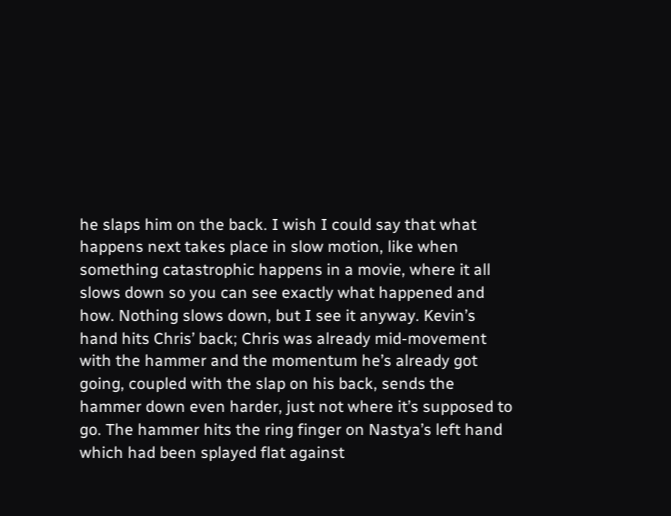he slaps him on the back. I wish I could say that what happens next takes place in slow motion, like when something catastrophic happens in a movie, where it all slows down so you can see exactly what happened and how. Nothing slows down, but I see it anyway. Kevin’s hand hits Chris’ back; Chris was already mid-movement with the hammer and the momentum he’s already got going, coupled with the slap on his back, sends the hammer down even harder, just not where it’s supposed to go. The hammer hits the ring finger on Nastya’s left hand which had been splayed flat against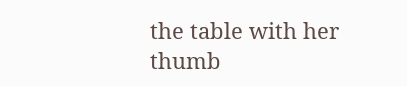the table with her thumb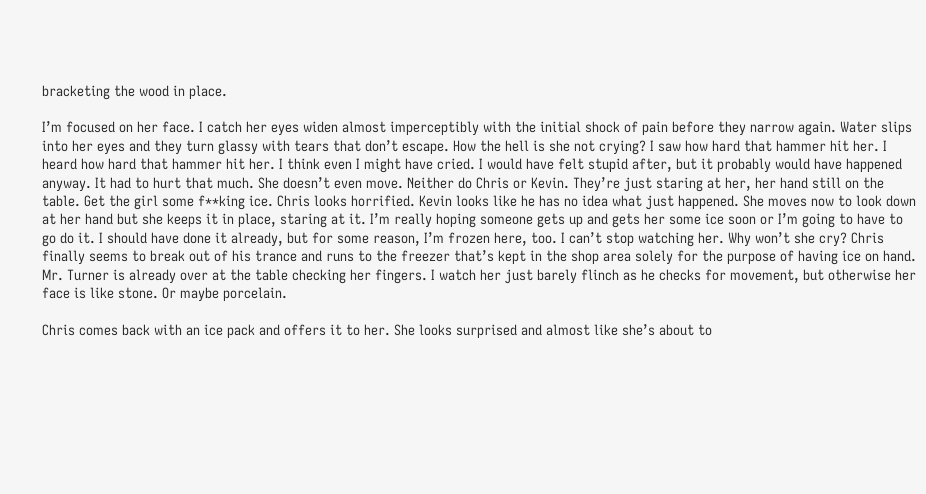bracketing the wood in place.

I’m focused on her face. I catch her eyes widen almost imperceptibly with the initial shock of pain before they narrow again. Water slips into her eyes and they turn glassy with tears that don’t escape. How the hell is she not crying? I saw how hard that hammer hit her. I heard how hard that hammer hit her. I think even I might have cried. I would have felt stupid after, but it probably would have happened anyway. It had to hurt that much. She doesn’t even move. Neither do Chris or Kevin. They’re just staring at her, her hand still on the table. Get the girl some f**king ice. Chris looks horrified. Kevin looks like he has no idea what just happened. She moves now to look down at her hand but she keeps it in place, staring at it. I’m really hoping someone gets up and gets her some ice soon or I’m going to have to go do it. I should have done it already, but for some reason, I’m frozen here, too. I can’t stop watching her. Why won’t she cry? Chris finally seems to break out of his trance and runs to the freezer that’s kept in the shop area solely for the purpose of having ice on hand. Mr. Turner is already over at the table checking her fingers. I watch her just barely flinch as he checks for movement, but otherwise her face is like stone. Or maybe porcelain.

Chris comes back with an ice pack and offers it to her. She looks surprised and almost like she’s about to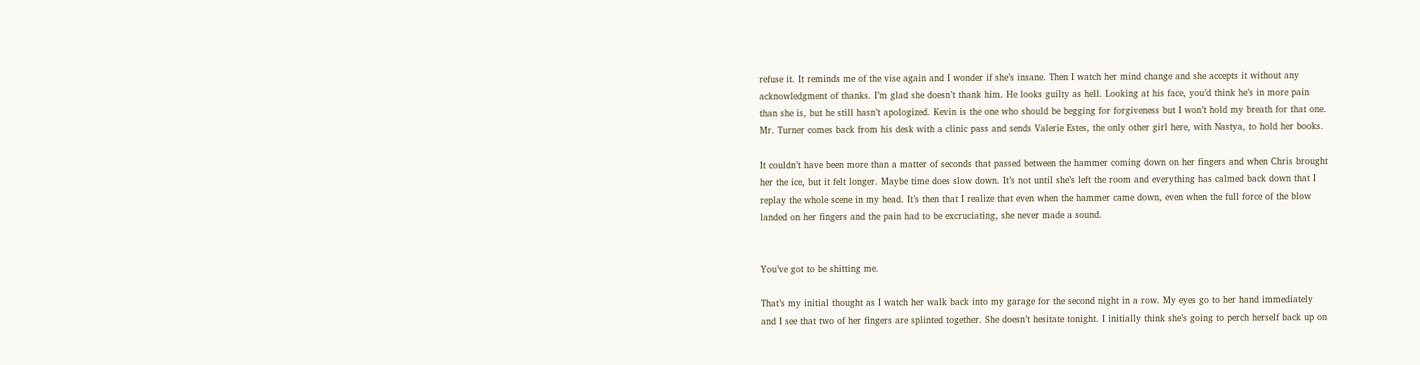refuse it. It reminds me of the vise again and I wonder if she’s insane. Then I watch her mind change and she accepts it without any acknowledgment of thanks. I’m glad she doesn’t thank him. He looks guilty as hell. Looking at his face, you’d think he’s in more pain than she is, but he still hasn’t apologized. Kevin is the one who should be begging for forgiveness but I won’t hold my breath for that one. Mr. Turner comes back from his desk with a clinic pass and sends Valerie Estes, the only other girl here, with Nastya, to hold her books.

It couldn’t have been more than a matter of seconds that passed between the hammer coming down on her fingers and when Chris brought her the ice, but it felt longer. Maybe time does slow down. It’s not until she’s left the room and everything has calmed back down that I replay the whole scene in my head. It’s then that I realize that even when the hammer came down, even when the full force of the blow landed on her fingers and the pain had to be excruciating, she never made a sound.


You’ve got to be shitting me.

That’s my initial thought as I watch her walk back into my garage for the second night in a row. My eyes go to her hand immediately and I see that two of her fingers are splinted together. She doesn’t hesitate tonight. I initially think she’s going to perch herself back up on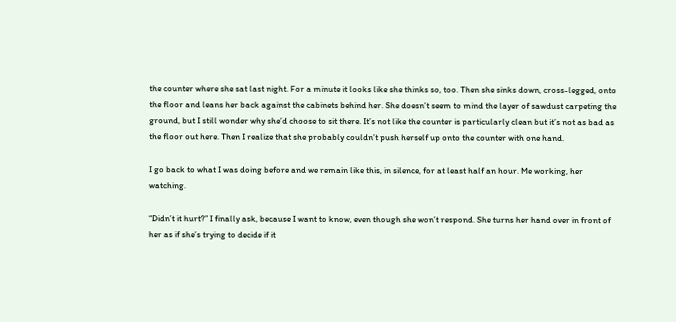the counter where she sat last night. For a minute it looks like she thinks so, too. Then she sinks down, cross-legged, onto the floor and leans her back against the cabinets behind her. She doesn’t seem to mind the layer of sawdust carpeting the ground, but I still wonder why she’d choose to sit there. It’s not like the counter is particularly clean but it’s not as bad as the floor out here. Then I realize that she probably couldn’t push herself up onto the counter with one hand.

I go back to what I was doing before and we remain like this, in silence, for at least half an hour. Me working, her watching.

“Didn’t it hurt?” I finally ask, because I want to know, even though she won’t respond. She turns her hand over in front of her as if she’s trying to decide if it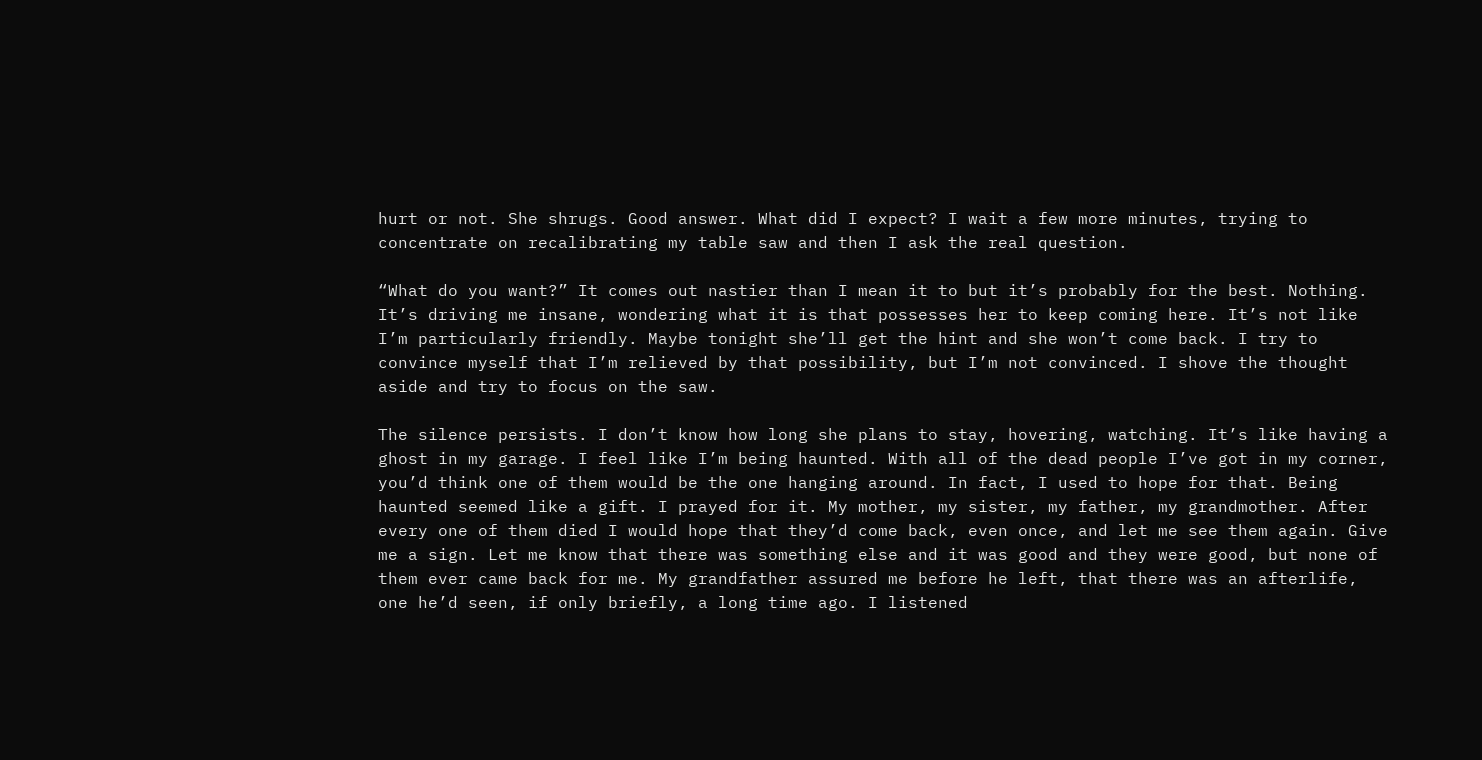hurt or not. She shrugs. Good answer. What did I expect? I wait a few more minutes, trying to concentrate on recalibrating my table saw and then I ask the real question.

“What do you want?” It comes out nastier than I mean it to but it’s probably for the best. Nothing. It’s driving me insane, wondering what it is that possesses her to keep coming here. It’s not like I’m particularly friendly. Maybe tonight she’ll get the hint and she won’t come back. I try to convince myself that I’m relieved by that possibility, but I’m not convinced. I shove the thought aside and try to focus on the saw.

The silence persists. I don’t know how long she plans to stay, hovering, watching. It’s like having a ghost in my garage. I feel like I’m being haunted. With all of the dead people I’ve got in my corner, you’d think one of them would be the one hanging around. In fact, I used to hope for that. Being haunted seemed like a gift. I prayed for it. My mother, my sister, my father, my grandmother. After every one of them died I would hope that they’d come back, even once, and let me see them again. Give me a sign. Let me know that there was something else and it was good and they were good, but none of them ever came back for me. My grandfather assured me before he left, that there was an afterlife, one he’d seen, if only briefly, a long time ago. I listened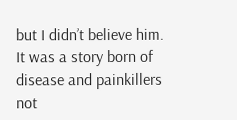but I didn’t believe him. It was a story born of disease and painkillers not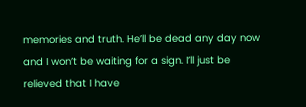memories and truth. He’ll be dead any day now and I won’t be waiting for a sign. I’ll just be relieved that I have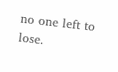no one left to lose.